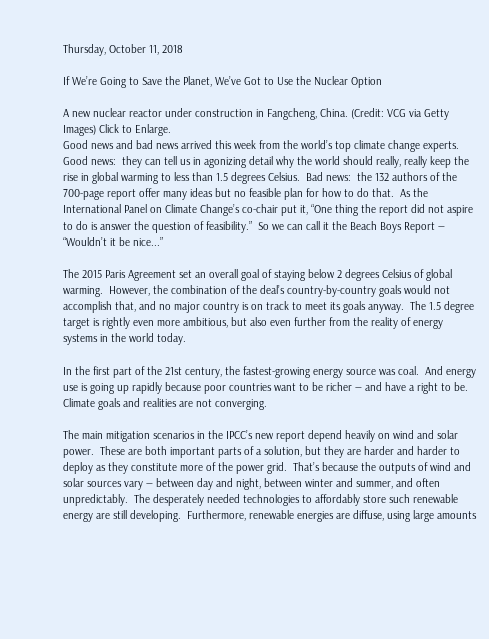Thursday, October 11, 2018

If We’re Going to Save the Planet, We’ve Got to Use the Nuclear Option

A new nuclear reactor under construction in Fangcheng, China. (Credit: VCG via Getty Images) Click to Enlarge.
Good news and bad news arrived this week from the world’s top climate change experts.  Good news:  they can tell us in agonizing detail why the world should really, really keep the rise in global warming to less than 1.5 degrees Celsius.  Bad news:  the 132 authors of the 700-page report offer many ideas but no feasible plan for how to do that.  As the International Panel on Climate Change’s co-chair put it, “One thing the report did not aspire to do is answer the question of feasibility.”  So we can call it the Beach Boys Report ― “Wouldn’t it be nice...”

The 2015 Paris Agreement set an overall goal of staying below 2 degrees Celsius of global warming.  However, the combination of the deal’s country-by-country goals would not accomplish that, and no major country is on track to meet its goals anyway.  The 1.5 degree target is rightly even more ambitious, but also even further from the reality of energy systems in the world today.

In the first part of the 21st century, the fastest-growing energy source was coal.  And energy use is going up rapidly because poor countries want to be richer ― and have a right to be. Climate goals and realities are not converging.

The main mitigation scenarios in the IPCC’s new report depend heavily on wind and solar power.  These are both important parts of a solution, but they are harder and harder to deploy as they constitute more of the power grid.  That’s because the outputs of wind and solar sources vary ― between day and night, between winter and summer, and often unpredictably.  The desperately needed technologies to affordably store such renewable energy are still developing.  Furthermore, renewable energies are diffuse, using large amounts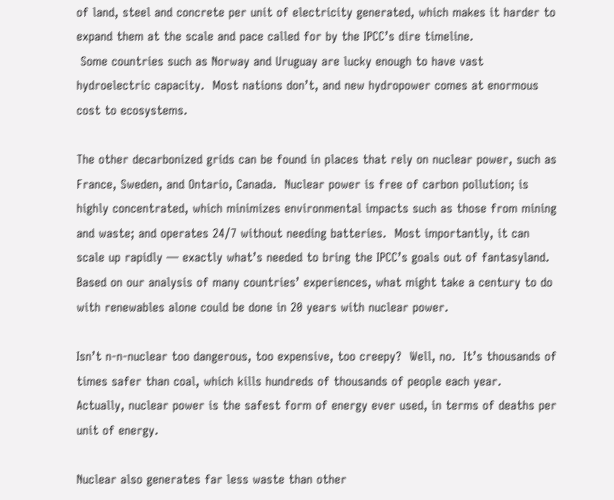of land, steel and concrete per unit of electricity generated, which makes it harder to expand them at the scale and pace called for by the IPCC’s dire timeline.
 Some countries such as Norway and Uruguay are lucky enough to have vast hydroelectric capacity.  Most nations don’t, and new hydropower comes at enormous cost to ecosystems.

The other decarbonized grids can be found in places that rely on nuclear power, such as France, Sweden, and Ontario, Canada.  Nuclear power is free of carbon pollution; is highly concentrated, which minimizes environmental impacts such as those from mining and waste; and operates 24/7 without needing batteries.  Most importantly, it can scale up rapidly ― exactly what’s needed to bring the IPCC’s goals out of fantasyland.  Based on our analysis of many countries’ experiences, what might take a century to do with renewables alone could be done in 20 years with nuclear power.

Isn’t n-n-nuclear too dangerous, too expensive, too creepy?  Well, no.  It’s thousands of times safer than coal, which kills hundreds of thousands of people each year.  Actually, nuclear power is the safest form of energy ever used, in terms of deaths per unit of energy.

Nuclear also generates far less waste than other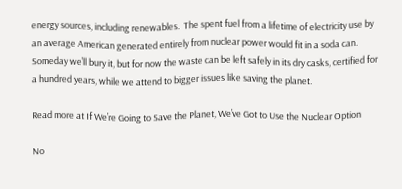energy sources, including renewables.  The spent fuel from a lifetime of electricity use by an average American generated entirely from nuclear power would fit in a soda can.  Someday we’ll bury it, but for now the waste can be left safely in its dry casks, certified for a hundred years, while we attend to bigger issues like saving the planet.

Read more at If We’re Going to Save the Planet, We’ve Got to Use the Nuclear Option

No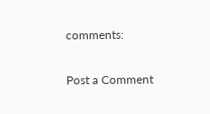comments:

Post a Comment